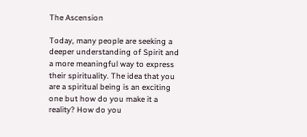The Ascension

Today, many people are seeking a deeper understanding of Spirit and a more meaningful way to express their spirituality. The idea that you are a spiritual being is an exciting one but how do you make it a reality? How do you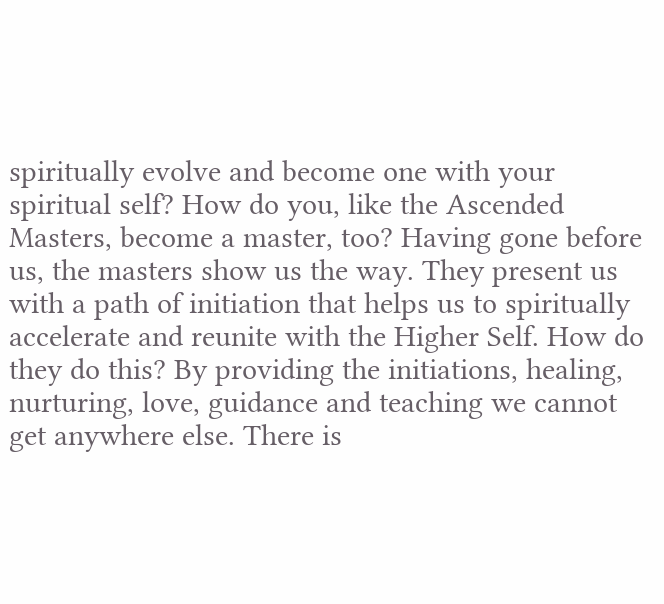spiritually evolve and become one with your spiritual self? How do you, like the Ascended Masters, become a master, too? Having gone before us, the masters show us the way. They present us with a path of initiation that helps us to spiritually accelerate and reunite with the Higher Self. How do they do this? By providing the initiations, healing, nurturing, love, guidance and teaching we cannot get anywhere else. There is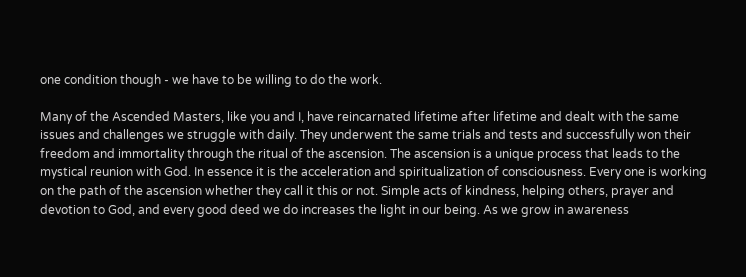one condition though - we have to be willing to do the work.

Many of the Ascended Masters, like you and I, have reincarnated lifetime after lifetime and dealt with the same issues and challenges we struggle with daily. They underwent the same trials and tests and successfully won their freedom and immortality through the ritual of the ascension. The ascension is a unique process that leads to the mystical reunion with God. In essence it is the acceleration and spiritualization of consciousness. Every one is working on the path of the ascension whether they call it this or not. Simple acts of kindness, helping others, prayer and devotion to God, and every good deed we do increases the light in our being. As we grow in awareness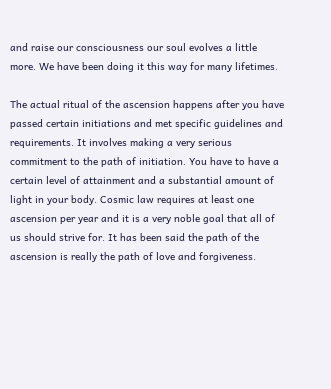and raise our consciousness our soul evolves a little more. We have been doing it this way for many lifetimes.

The actual ritual of the ascension happens after you have passed certain initiations and met specific guidelines and requirements. It involves making a very serious commitment to the path of initiation. You have to have a certain level of attainment and a substantial amount of light in your body. Cosmic law requires at least one ascension per year and it is a very noble goal that all of us should strive for. It has been said the path of the ascension is really the path of love and forgiveness.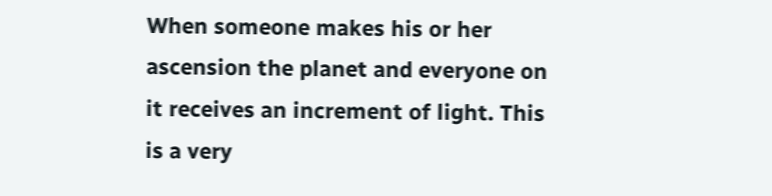When someone makes his or her ascension the planet and everyone on it receives an increment of light. This is a very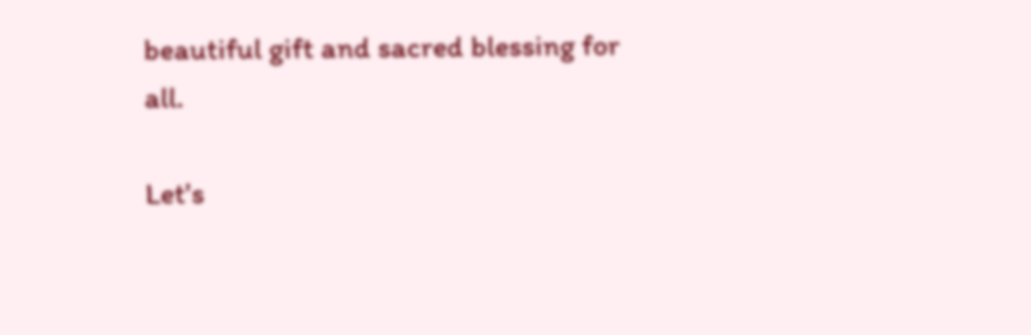beautiful gift and sacred blessing for all.

Let's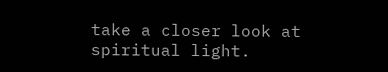take a closer look at spiritual light.